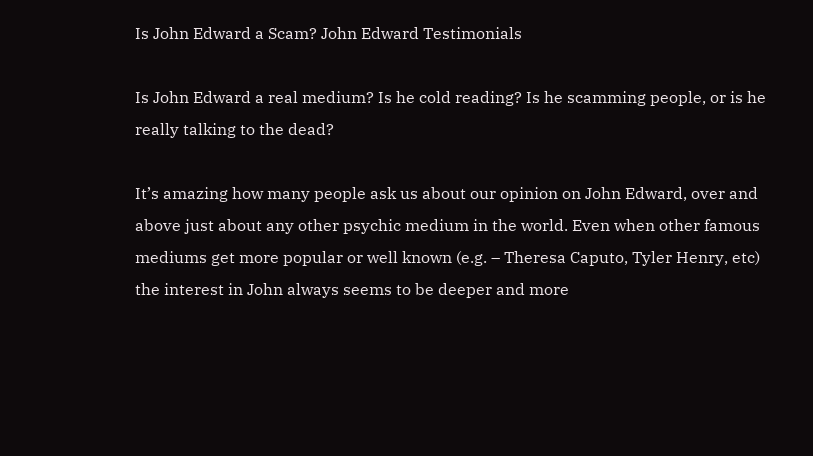Is John Edward a Scam? John Edward Testimonials

Is John Edward a real medium? Is he cold reading? Is he scamming people, or is he really talking to the dead?

It’s amazing how many people ask us about our opinion on John Edward, over and above just about any other psychic medium in the world. Even when other famous mediums get more popular or well known (e.g. – Theresa Caputo, Tyler Henry, etc) the interest in John always seems to be deeper and more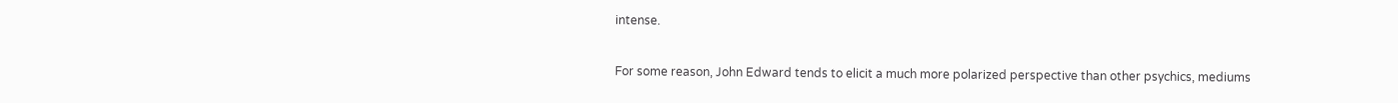intense.

For some reason, John Edward tends to elicit a much more polarized perspective than other psychics, mediums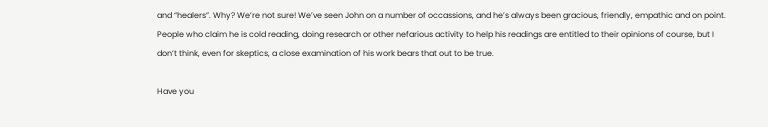and “healers”. Why? We’re not sure! We’ve seen John on a number of occassions, and he’s always been gracious, friendly, empathic and on point. People who claim he is cold reading, doing research or other nefarious activity to help his readings are entitled to their opinions of course, but I don’t think, even for skeptics, a close examination of his work bears that out to be true.

Have you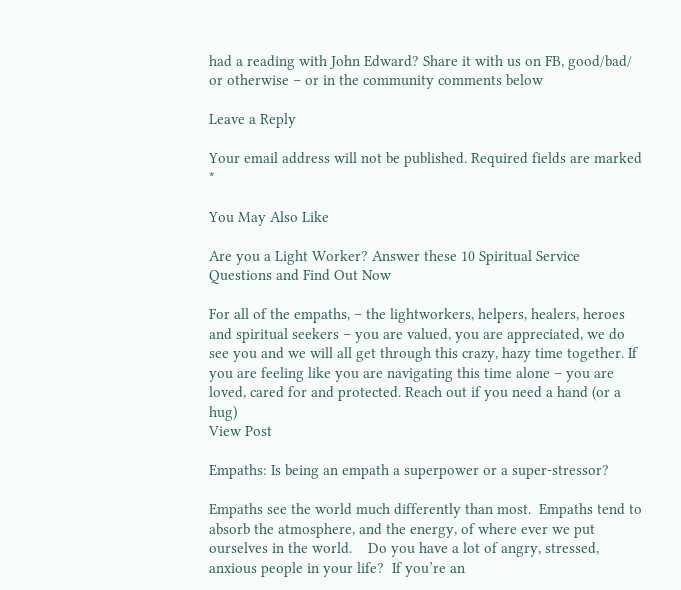had a reading with John Edward? Share it with us on FB, good/bad/ or otherwise – or in the community comments below

Leave a Reply

Your email address will not be published. Required fields are marked *

You May Also Like

Are you a Light Worker? Answer these 10 Spiritual Service Questions and Find Out Now

For all of the empaths, – the lightworkers, helpers, healers, heroes and spiritual seekers – you are valued, you are appreciated, we do see you and we will all get through this crazy, hazy time together. If you are feeling like you are navigating this time alone – you are loved, cared for and protected. Reach out if you need a hand (or a hug)
View Post

Empaths: Is being an empath a superpower or a super-stressor?

Empaths see the world much differently than most.  Empaths tend to absorb the atmosphere, and the energy, of where ever we put ourselves in the world.    Do you have a lot of angry, stressed, anxious people in your life?  If you’re an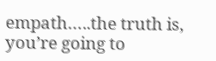empath…..the truth is, you’re going to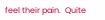feel their pain.  Quite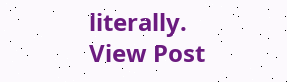literally.
View Post